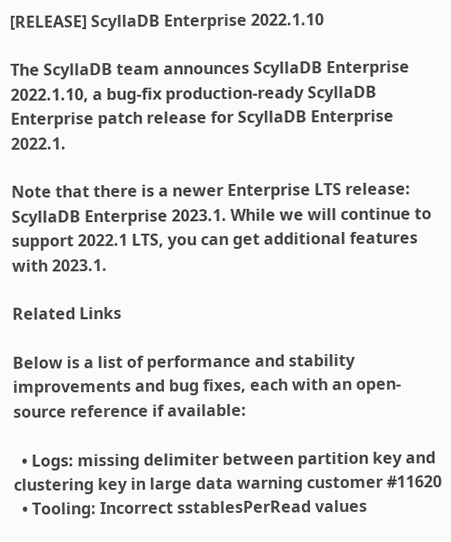[RELEASE] ScyllaDB Enterprise 2022.1.10

The ScyllaDB team announces ScyllaDB Enterprise 2022.1.10, a bug-fix production-ready ScyllaDB Enterprise patch release for ScyllaDB Enterprise 2022.1.

Note that there is a newer Enterprise LTS release: ScyllaDB Enterprise 2023.1. While we will continue to support 2022.1 LTS, you can get additional features with 2023.1.

Related Links

Below is a list of performance and stability improvements and bug fixes, each with an open-source reference if available:

  • Logs: missing delimiter between partition key and clustering key in large data warning customer #11620
  • Tooling: Incorrect sstablesPerRead values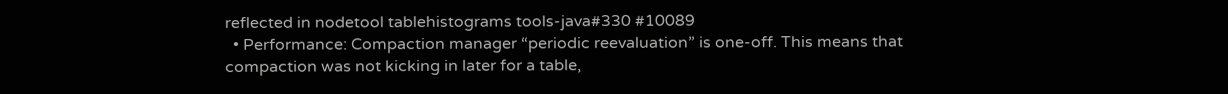reflected in nodetool tablehistograms tools-java#330 #10089
  • Performance: Compaction manager “periodic reevaluation” is one-off. This means that compaction was not kicking in later for a table,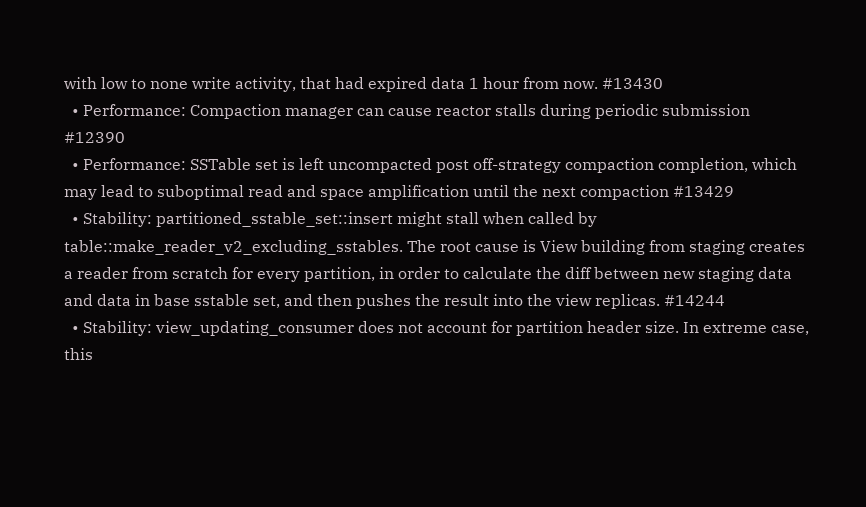with low to none write activity, that had expired data 1 hour from now. #13430
  • Performance: Compaction manager can cause reactor stalls during periodic submission #12390
  • Performance: SSTable set is left uncompacted post off-strategy compaction completion, which may lead to suboptimal read and space amplification until the next compaction #13429
  • Stability: partitioned_sstable_set::insert might stall when called by table::make_reader_v2_excluding_sstables. The root cause is View building from staging creates a reader from scratch for every partition, in order to calculate the diff between new staging data and data in base sstable set, and then pushes the result into the view replicas. #14244
  • Stability: view_updating_consumer does not account for partition header size. In extreme case, this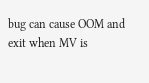bug can cause OOM and exit when MV is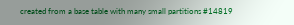created from a base table with many small partitions #14819